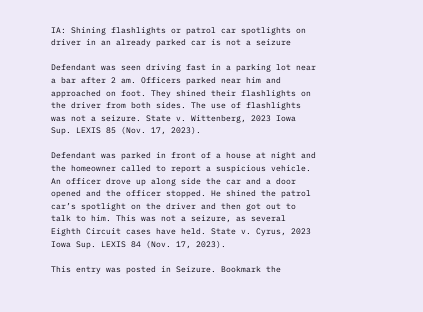IA: Shining flashlights or patrol car spotlights on driver in an already parked car is not a seizure

Defendant was seen driving fast in a parking lot near a bar after 2 am. Officers parked near him and approached on foot. They shined their flashlights on the driver from both sides. The use of flashlights was not a seizure. State v. Wittenberg, 2023 Iowa Sup. LEXIS 85 (Nov. 17, 2023).

Defendant was parked in front of a house at night and the homeowner called to report a suspicious vehicle. An officer drove up along side the car and a door opened and the officer stopped. He shined the patrol car’s spotlight on the driver and then got out to talk to him. This was not a seizure, as several Eighth Circuit cases have held. State v. Cyrus, 2023 Iowa Sup. LEXIS 84 (Nov. 17, 2023).

This entry was posted in Seizure. Bookmark the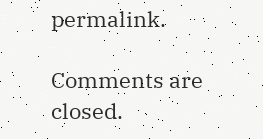permalink.

Comments are closed.